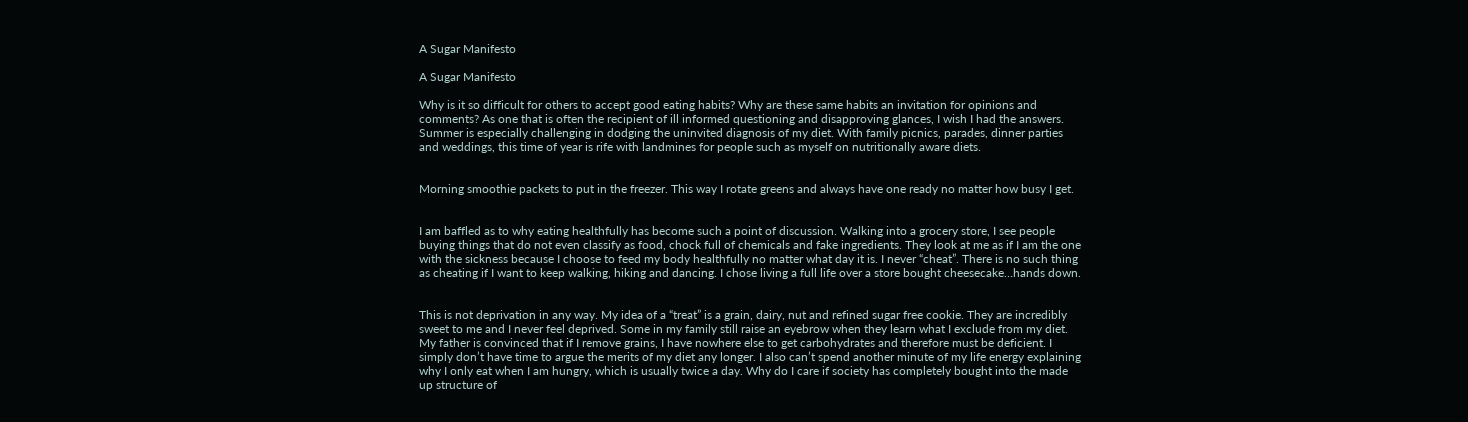A Sugar Manifesto

A Sugar Manifesto

Why is it so difficult for others to accept good eating habits? Why are these same habits an invitation for opinions and comments? As one that is often the recipient of ill informed questioning and disapproving glances, I wish I had the answers. Summer is especially challenging in dodging the uninvited diagnosis of my diet. With family picnics, parades, dinner parties and weddings, this time of year is rife with landmines for people such as myself on nutritionally aware diets.


Morning smoothie packets to put in the freezer. This way I rotate greens and always have one ready no matter how busy I get.


I am baffled as to why eating healthfully has become such a point of discussion. Walking into a grocery store, I see people buying things that do not even classify as food, chock full of chemicals and fake ingredients. They look at me as if I am the one with the sickness because I choose to feed my body healthfully no matter what day it is. I never “cheat”. There is no such thing as cheating if I want to keep walking, hiking and dancing. I chose living a full life over a store bought cheesecake…hands down.


This is not deprivation in any way. My idea of a “treat” is a grain, dairy, nut and refined sugar free cookie. They are incredibly sweet to me and I never feel deprived. Some in my family still raise an eyebrow when they learn what I exclude from my diet. My father is convinced that if I remove grains, I have nowhere else to get carbohydrates and therefore must be deficient. I simply don’t have time to argue the merits of my diet any longer. I also can’t spend another minute of my life energy explaining why I only eat when I am hungry, which is usually twice a day. Why do I care if society has completely bought into the made up structure of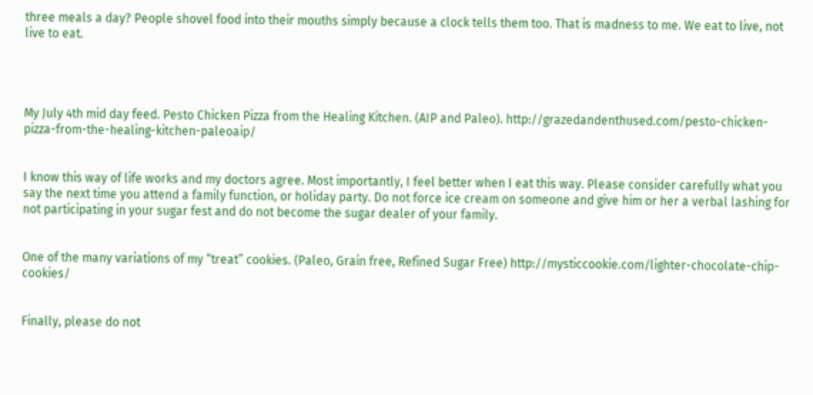three meals a day? People shovel food into their mouths simply because a clock tells them too. That is madness to me. We eat to live, not live to eat.




My July 4th mid day feed. Pesto Chicken Pizza from the Healing Kitchen. (AIP and Paleo). http://grazedandenthused.com/pesto-chicken-pizza-from-the-healing-kitchen-paleoaip/


I know this way of life works and my doctors agree. Most importantly, I feel better when I eat this way. Please consider carefully what you say the next time you attend a family function, or holiday party. Do not force ice cream on someone and give him or her a verbal lashing for not participating in your sugar fest and do not become the sugar dealer of your family.


One of the many variations of my “treat” cookies. (Paleo, Grain free, Refined Sugar Free) http://mysticcookie.com/lighter-chocolate-chip-cookies/


Finally, please do not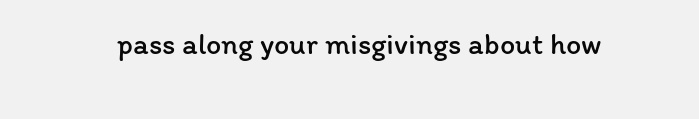pass along your misgivings about how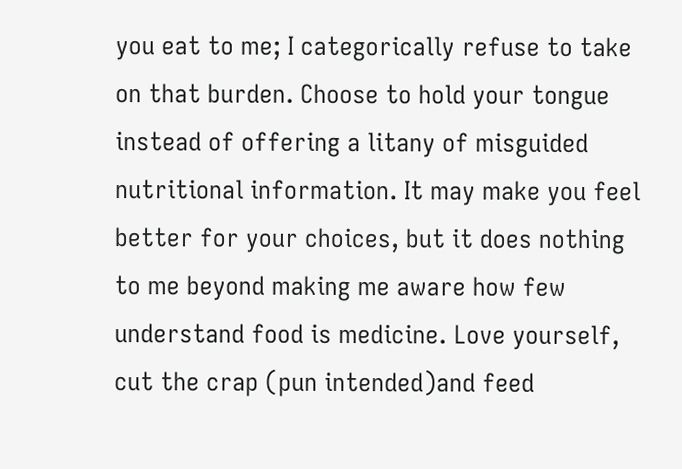you eat to me; I categorically refuse to take on that burden. Choose to hold your tongue instead of offering a litany of misguided nutritional information. It may make you feel better for your choices, but it does nothing to me beyond making me aware how few understand food is medicine. Love yourself, cut the crap (pun intended)and feed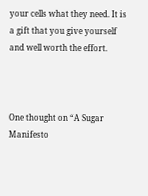your cells what they need. It is a gift that you give yourself and well worth the effort.



One thought on “A Sugar Manifesto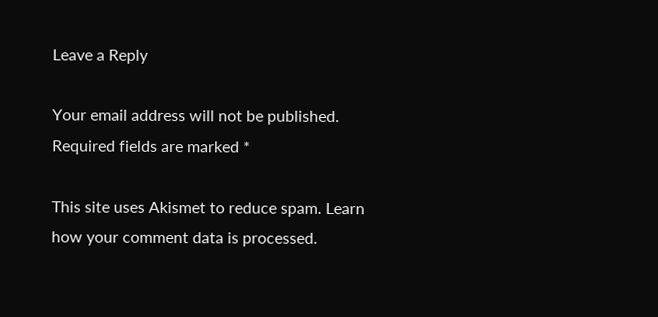Leave a Reply

Your email address will not be published. Required fields are marked *

This site uses Akismet to reduce spam. Learn how your comment data is processed.